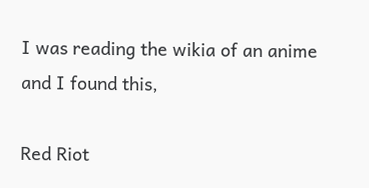I was reading the wikia of an anime and I found this,

Red Riot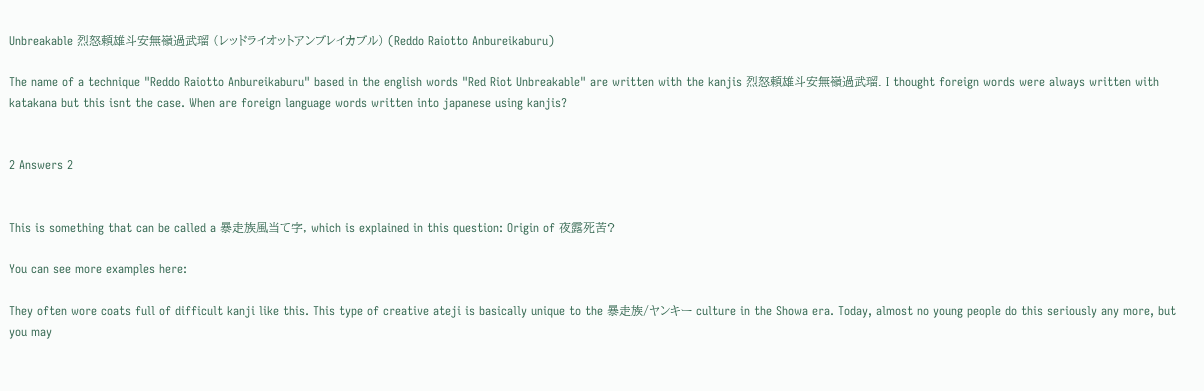Unbreakable 烈怒頼雄斗安無嶺過武瑠 (レッドライオットアンブレイカブル) (Reddo Raiotto Anbureikaburu)

The name of a technique "Reddo Raiotto Anbureikaburu" based in the english words "Red Riot Unbreakable" are written with the kanjis 烈怒頼雄斗安無嶺過武瑠. I thought foreign words were always written with katakana but this isnt the case. When are foreign language words written into japanese using kanjis?


2 Answers 2


This is something that can be called a 暴走族風当て字, which is explained in this question: Origin of 夜露死苦?

You can see more examples here:

They often wore coats full of difficult kanji like this. This type of creative ateji is basically unique to the 暴走族/ヤンキー culture in the Showa era. Today, almost no young people do this seriously any more, but you may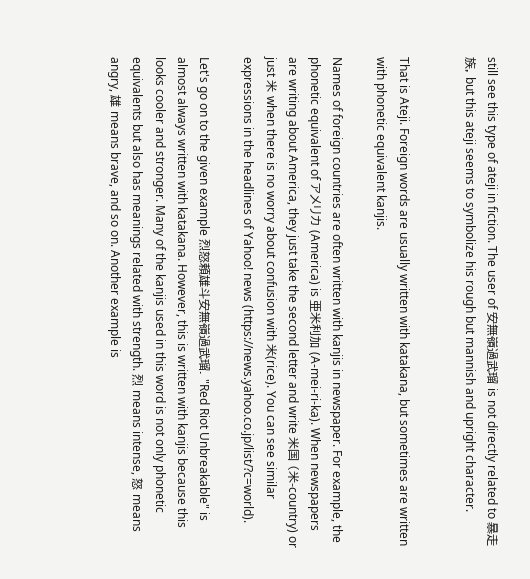still see this type of ateji in fiction. The user of 安無嶺過武瑠 is not directly related to 暴走族, but this ateji seems to symbolize his rough but mannish and upright character.


That is Ateji. Foreign words are usually written with katakana, but sometimes are written with phonetic equivalent kanjis.

Names of foreign countries are often written with kanjis in newspaper. For example, the phonetic equivalent of アメリカ (America) is 亜米利加 (A-mei-ri-ka). When newspapers are writing about America, they just take the second letter and write 米国 (米-country) or just 米 when there is no worry about confusion with 米(rice). You can see similar expressions in the headlines of Yahoo! news (https://news.yahoo.co.jp/list/?c=world).

Let's go on to the given example 烈怒頼雄斗安無嶺過武瑠. "Red Riot Unbreakable" is almost always written with katakana. However, this is written with kanjis because this looks cooler and stronger. Many of the kanjis used in this word is not only phonetic equivalents but also has meanings related with strength. 烈 means intense, 怒 means angry, 雄 means brave, and so on. Another example is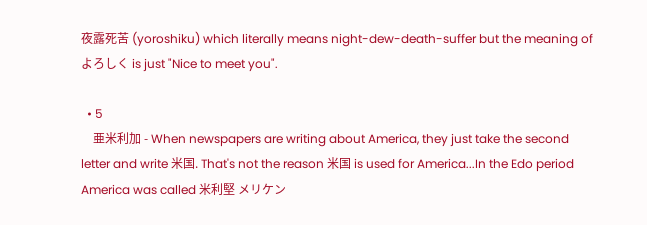夜露死苦 (yoroshiku) which literally means night-dew-death-suffer but the meaning of よろしく is just "Nice to meet you".

  • 5
    亜米利加 - When newspapers are writing about America, they just take the second letter and write 米国. That's not the reason 米国 is used for America...In the Edo period America was called 米利堅 メリケン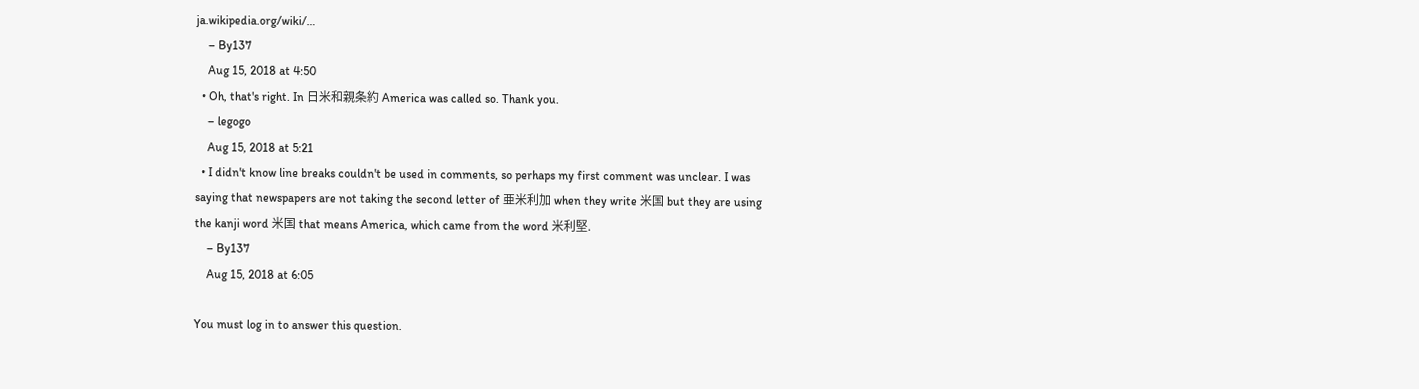ja.wikipedia.org/wiki/…
    – By137
    Aug 15, 2018 at 4:50
  • Oh, that's right. In 日米和親条約 America was called so. Thank you.
    – legogo
    Aug 15, 2018 at 5:21
  • I didn't know line breaks couldn't be used in comments, so perhaps my first comment was unclear. I was saying that newspapers are not taking the second letter of 亜米利加 when they write 米国 but they are using the kanji word 米国 that means America, which came from the word 米利堅.
    – By137
    Aug 15, 2018 at 6:05

You must log in to answer this question.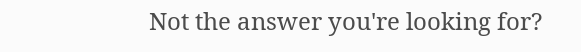Not the answer you're looking for?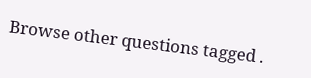Browse other questions tagged .